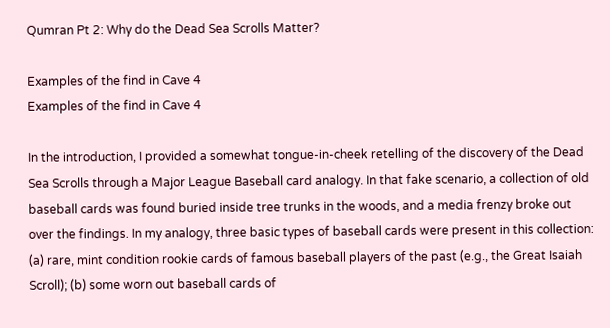Qumran Pt 2: Why do the Dead Sea Scrolls Matter?

Examples of the find in Cave 4
Examples of the find in Cave 4

In the introduction, I provided a somewhat tongue-in-cheek retelling of the discovery of the Dead Sea Scrolls through a Major League Baseball card analogy. In that fake scenario, a collection of old baseball cards was found buried inside tree trunks in the woods, and a media frenzy broke out over the findings. In my analogy, three basic types of baseball cards were present in this collection: (a) rare, mint condition rookie cards of famous baseball players of the past (e.g., the Great Isaiah Scroll); (b) some worn out baseball cards of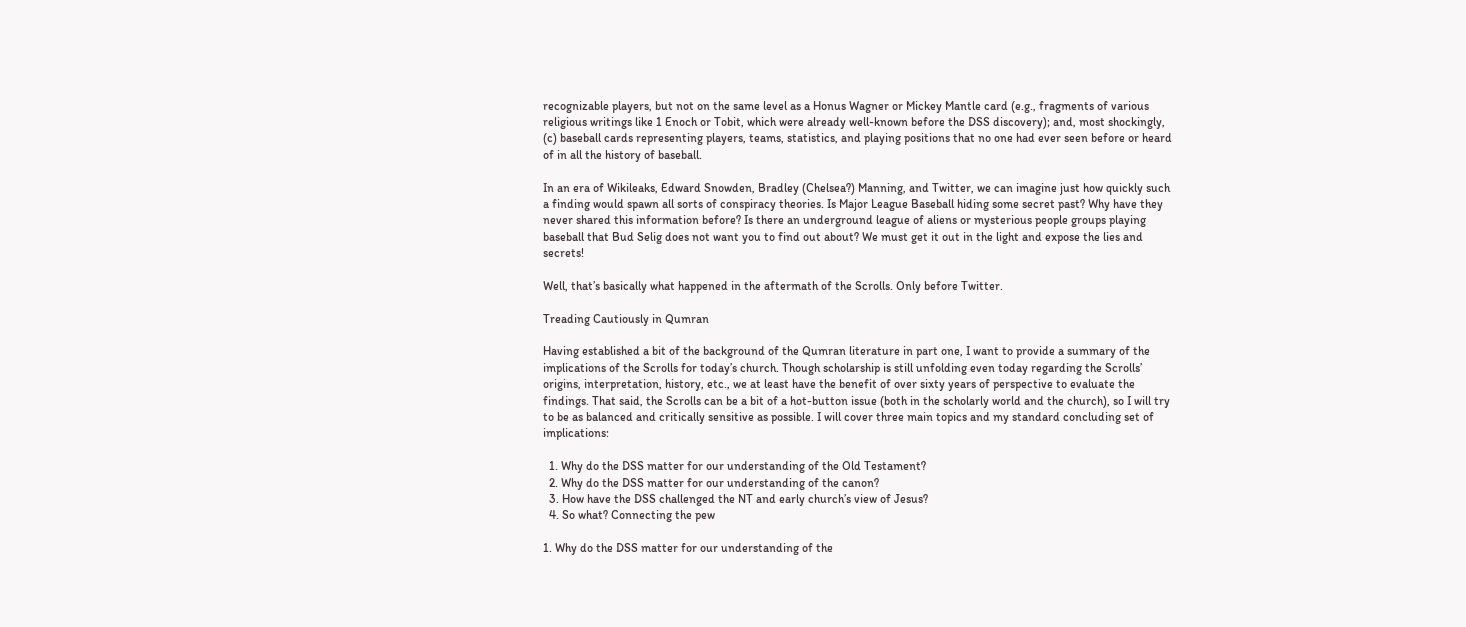recognizable players, but not on the same level as a Honus Wagner or Mickey Mantle card (e.g., fragments of various religious writings like 1 Enoch or Tobit, which were already well-known before the DSS discovery); and, most shockingly, (c) baseball cards representing players, teams, statistics, and playing positions that no one had ever seen before or heard of in all the history of baseball.

In an era of Wikileaks, Edward Snowden, Bradley (Chelsea?) Manning, and Twitter, we can imagine just how quickly such a finding would spawn all sorts of conspiracy theories. Is Major League Baseball hiding some secret past? Why have they never shared this information before? Is there an underground league of aliens or mysterious people groups playing baseball that Bud Selig does not want you to find out about? We must get it out in the light and expose the lies and secrets!

Well, that’s basically what happened in the aftermath of the Scrolls. Only before Twitter.

Treading Cautiously in Qumran

Having established a bit of the background of the Qumran literature in part one, I want to provide a summary of the implications of the Scrolls for today’s church. Though scholarship is still unfolding even today regarding the Scrolls’ origins, interpretation, history, etc., we at least have the benefit of over sixty years of perspective to evaluate the findings. That said, the Scrolls can be a bit of a hot-button issue (both in the scholarly world and the church), so I will try to be as balanced and critically sensitive as possible. I will cover three main topics and my standard concluding set of implications:

  1. Why do the DSS matter for our understanding of the Old Testament?
  2. Why do the DSS matter for our understanding of the canon?
  3. How have the DSS challenged the NT and early church’s view of Jesus?
  4. So what? Connecting the pew

1. Why do the DSS matter for our understanding of the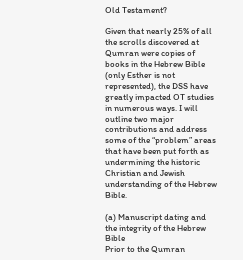Old Testament?

Given that nearly 25% of all the scrolls discovered at Qumran were copies of books in the Hebrew Bible (only Esther is not represented), the DSS have greatly impacted OT studies in numerous ways. I will outline two major contributions and address some of the “problem” areas that have been put forth as undermining the historic Christian and Jewish understanding of the Hebrew Bible.

(a) Manuscript dating and the integrity of the Hebrew Bible
Prior to the Qumran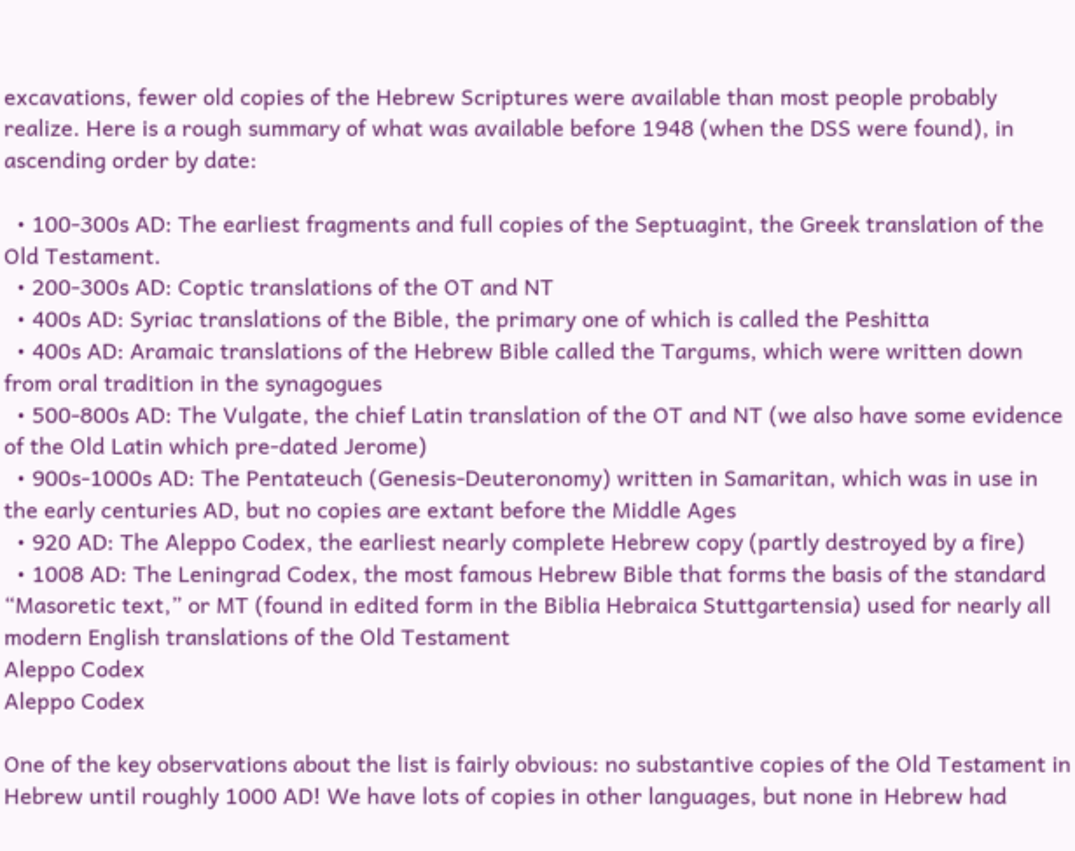excavations, fewer old copies of the Hebrew Scriptures were available than most people probably realize. Here is a rough summary of what was available before 1948 (when the DSS were found), in ascending order by date:

  • 100-300s AD: The earliest fragments and full copies of the Septuagint, the Greek translation of the Old Testament.
  • 200-300s AD: Coptic translations of the OT and NT
  • 400s AD: Syriac translations of the Bible, the primary one of which is called the Peshitta
  • 400s AD: Aramaic translations of the Hebrew Bible called the Targums, which were written down from oral tradition in the synagogues
  • 500-800s AD: The Vulgate, the chief Latin translation of the OT and NT (we also have some evidence of the Old Latin which pre-dated Jerome)
  • 900s-1000s AD: The Pentateuch (Genesis-Deuteronomy) written in Samaritan, which was in use in the early centuries AD, but no copies are extant before the Middle Ages
  • 920 AD: The Aleppo Codex, the earliest nearly complete Hebrew copy (partly destroyed by a fire)
  • 1008 AD: The Leningrad Codex, the most famous Hebrew Bible that forms the basis of the standard “Masoretic text,” or MT (found in edited form in the Biblia Hebraica Stuttgartensia) used for nearly all modern English translations of the Old Testament
Aleppo Codex
Aleppo Codex

One of the key observations about the list is fairly obvious: no substantive copies of the Old Testament in Hebrew until roughly 1000 AD! We have lots of copies in other languages, but none in Hebrew had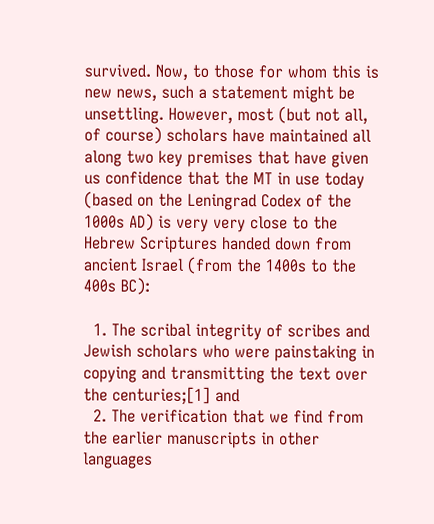survived. Now, to those for whom this is new news, such a statement might be unsettling. However, most (but not all, of course) scholars have maintained all along two key premises that have given us confidence that the MT in use today (based on the Leningrad Codex of the 1000s AD) is very very close to the Hebrew Scriptures handed down from ancient Israel (from the 1400s to the 400s BC):

  1. The scribal integrity of scribes and Jewish scholars who were painstaking in copying and transmitting the text over the centuries;[1] and
  2. The verification that we find from the earlier manuscripts in other languages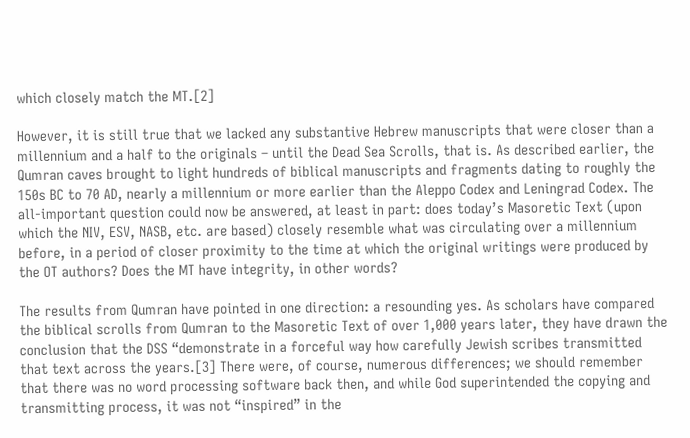which closely match the MT.[2]

However, it is still true that we lacked any substantive Hebrew manuscripts that were closer than a millennium and a half to the originals – until the Dead Sea Scrolls, that is. As described earlier, the Qumran caves brought to light hundreds of biblical manuscripts and fragments dating to roughly the 150s BC to 70 AD, nearly a millennium or more earlier than the Aleppo Codex and Leningrad Codex. The all-important question could now be answered, at least in part: does today’s Masoretic Text (upon which the NIV, ESV, NASB, etc. are based) closely resemble what was circulating over a millennium before, in a period of closer proximity to the time at which the original writings were produced by the OT authors? Does the MT have integrity, in other words?

The results from Qumran have pointed in one direction: a resounding yes. As scholars have compared the biblical scrolls from Qumran to the Masoretic Text of over 1,000 years later, they have drawn the conclusion that the DSS “demonstrate in a forceful way how carefully Jewish scribes transmitted that text across the years.[3] There were, of course, numerous differences; we should remember that there was no word processing software back then, and while God superintended the copying and transmitting process, it was not “inspired” in the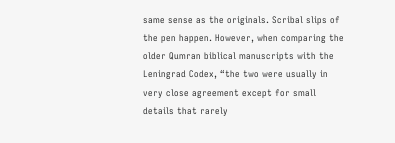same sense as the originals. Scribal slips of the pen happen. However, when comparing the older Qumran biblical manuscripts with the Leningrad Codex, “the two were usually in very close agreement except for small details that rarely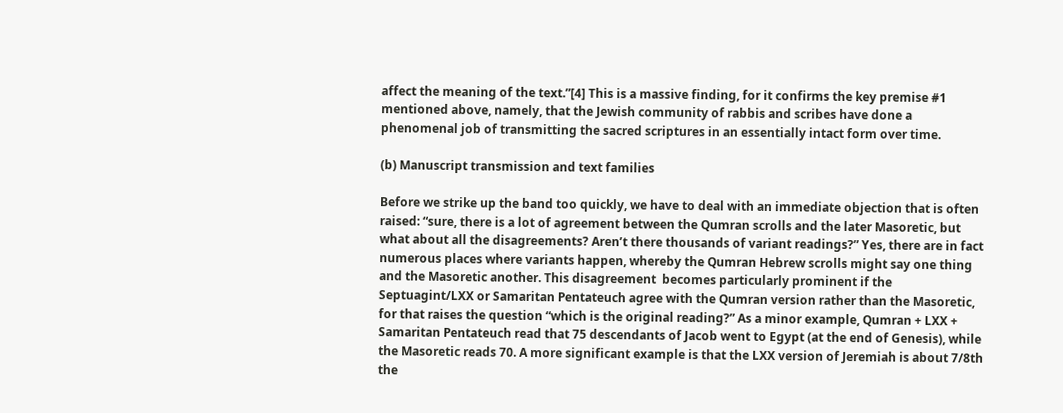affect the meaning of the text.”[4] This is a massive finding, for it confirms the key premise #1 mentioned above, namely, that the Jewish community of rabbis and scribes have done a phenomenal job of transmitting the sacred scriptures in an essentially intact form over time.

(b) Manuscript transmission and text families

Before we strike up the band too quickly, we have to deal with an immediate objection that is often raised: “sure, there is a lot of agreement between the Qumran scrolls and the later Masoretic, but what about all the disagreements? Aren’t there thousands of variant readings?” Yes, there are in fact numerous places where variants happen, whereby the Qumran Hebrew scrolls might say one thing and the Masoretic another. This disagreement  becomes particularly prominent if the Septuagint/LXX or Samaritan Pentateuch agree with the Qumran version rather than the Masoretic, for that raises the question “which is the original reading?” As a minor example, Qumran + LXX + Samaritan Pentateuch read that 75 descendants of Jacob went to Egypt (at the end of Genesis), while the Masoretic reads 70. A more significant example is that the LXX version of Jeremiah is about 7/8th the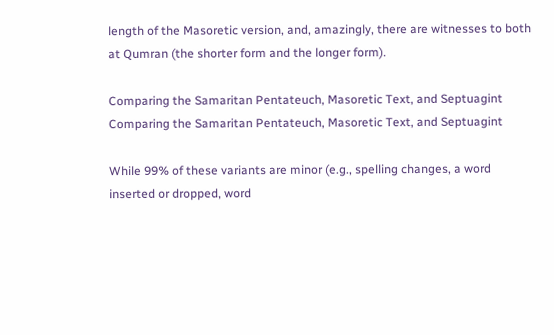length of the Masoretic version, and, amazingly, there are witnesses to both at Qumran (the shorter form and the longer form).

Comparing the Samaritan Pentateuch, Masoretic Text, and Septuagint
Comparing the Samaritan Pentateuch, Masoretic Text, and Septuagint

While 99% of these variants are minor (e.g., spelling changes, a word inserted or dropped, word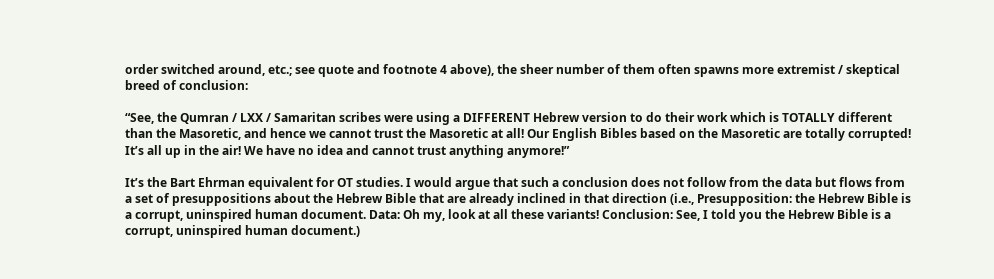order switched around, etc.; see quote and footnote 4 above), the sheer number of them often spawns more extremist / skeptical breed of conclusion:

“See, the Qumran / LXX / Samaritan scribes were using a DIFFERENT Hebrew version to do their work which is TOTALLY different than the Masoretic, and hence we cannot trust the Masoretic at all! Our English Bibles based on the Masoretic are totally corrupted! It’s all up in the air! We have no idea and cannot trust anything anymore!”

It’s the Bart Ehrman equivalent for OT studies. I would argue that such a conclusion does not follow from the data but flows from a set of presuppositions about the Hebrew Bible that are already inclined in that direction (i.e., Presupposition: the Hebrew Bible is a corrupt, uninspired human document. Data: Oh my, look at all these variants! Conclusion: See, I told you the Hebrew Bible is a corrupt, uninspired human document.)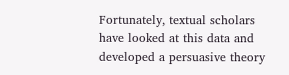Fortunately, textual scholars have looked at this data and developed a persuasive theory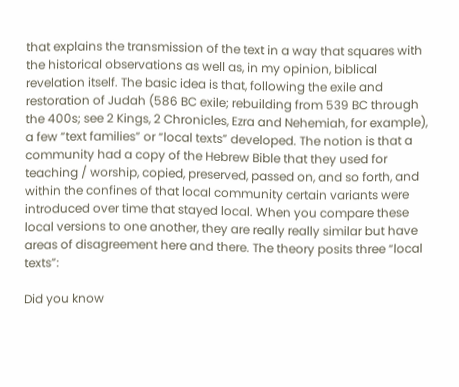that explains the transmission of the text in a way that squares with the historical observations as well as, in my opinion, biblical revelation itself. The basic idea is that, following the exile and restoration of Judah (586 BC exile; rebuilding from 539 BC through the 400s; see 2 Kings, 2 Chronicles, Ezra and Nehemiah, for example), a few “text families” or “local texts” developed. The notion is that a community had a copy of the Hebrew Bible that they used for teaching / worship, copied, preserved, passed on, and so forth, and within the confines of that local community certain variants were introduced over time that stayed local. When you compare these local versions to one another, they are really really similar but have areas of disagreement here and there. The theory posits three “local texts”:

Did you know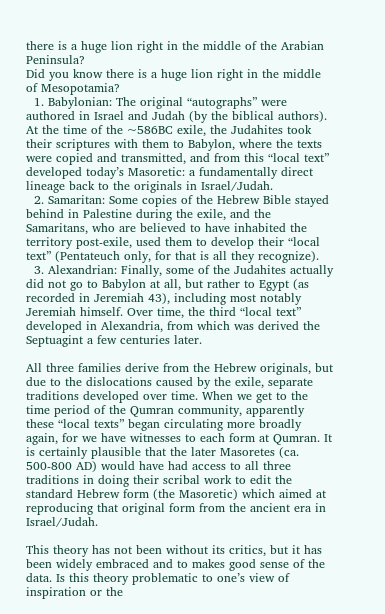there is a huge lion right in the middle of the Arabian Peninsula?
Did you know there is a huge lion right in the middle of Mesopotamia?
  1. Babylonian: The original “autographs” were authored in Israel and Judah (by the biblical authors). At the time of the ~586BC exile, the Judahites took their scriptures with them to Babylon, where the texts were copied and transmitted, and from this “local text” developed today’s Masoretic: a fundamentally direct lineage back to the originals in Israel/Judah.
  2. Samaritan: Some copies of the Hebrew Bible stayed behind in Palestine during the exile, and the Samaritans, who are believed to have inhabited the territory post-exile, used them to develop their “local text” (Pentateuch only, for that is all they recognize).
  3. Alexandrian: Finally, some of the Judahites actually did not go to Babylon at all, but rather to Egypt (as recorded in Jeremiah 43), including most notably Jeremiah himself. Over time, the third “local text” developed in Alexandria, from which was derived the Septuagint a few centuries later.

All three families derive from the Hebrew originals, but due to the dislocations caused by the exile, separate traditions developed over time. When we get to the time period of the Qumran community, apparently these “local texts” began circulating more broadly again, for we have witnesses to each form at Qumran. It is certainly plausible that the later Masoretes (ca. 500-800 AD) would have had access to all three traditions in doing their scribal work to edit the standard Hebrew form (the Masoretic) which aimed at reproducing that original form from the ancient era in Israel/Judah.

This theory has not been without its critics, but it has been widely embraced and to makes good sense of the data. Is this theory problematic to one’s view of inspiration or the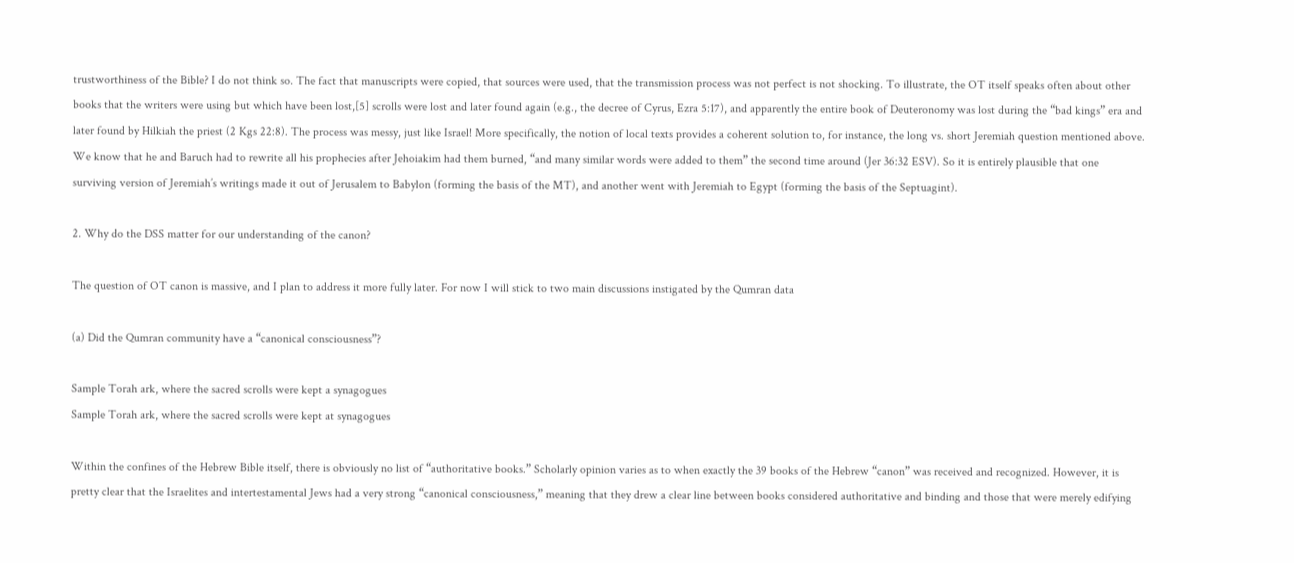trustworthiness of the Bible? I do not think so. The fact that manuscripts were copied, that sources were used, that the transmission process was not perfect is not shocking. To illustrate, the OT itself speaks often about other books that the writers were using but which have been lost,[5] scrolls were lost and later found again (e.g., the decree of Cyrus, Ezra 5:17), and apparently the entire book of Deuteronomy was lost during the “bad kings” era and later found by Hilkiah the priest (2 Kgs 22:8). The process was messy, just like Israel! More specifically, the notion of local texts provides a coherent solution to, for instance, the long vs. short Jeremiah question mentioned above. We know that he and Baruch had to rewrite all his prophecies after Jehoiakim had them burned, “and many similar words were added to them” the second time around (Jer 36:32 ESV). So it is entirely plausible that one surviving version of Jeremiah’s writings made it out of Jerusalem to Babylon (forming the basis of the MT), and another went with Jeremiah to Egypt (forming the basis of the Septuagint).

2. Why do the DSS matter for our understanding of the canon?

The question of OT canon is massive, and I plan to address it more fully later. For now I will stick to two main discussions instigated by the Qumran data

(a) Did the Qumran community have a “canonical consciousness”?

Sample Torah ark, where the sacred scrolls were kept a synagogues
Sample Torah ark, where the sacred scrolls were kept at synagogues

Within the confines of the Hebrew Bible itself, there is obviously no list of “authoritative books.” Scholarly opinion varies as to when exactly the 39 books of the Hebrew “canon” was received and recognized. However, it is pretty clear that the Israelites and intertestamental Jews had a very strong “canonical consciousness,” meaning that they drew a clear line between books considered authoritative and binding and those that were merely edifying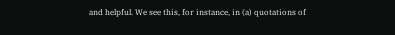and helpful. We see this, for instance, in (a) quotations of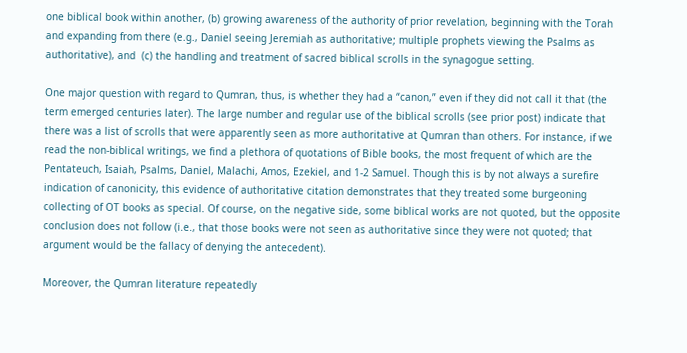one biblical book within another, (b) growing awareness of the authority of prior revelation, beginning with the Torah and expanding from there (e.g., Daniel seeing Jeremiah as authoritative; multiple prophets viewing the Psalms as authoritative), and  (c) the handling and treatment of sacred biblical scrolls in the synagogue setting.

One major question with regard to Qumran, thus, is whether they had a “canon,” even if they did not call it that (the term emerged centuries later). The large number and regular use of the biblical scrolls (see prior post) indicate that there was a list of scrolls that were apparently seen as more authoritative at Qumran than others. For instance, if we read the non-biblical writings, we find a plethora of quotations of Bible books, the most frequent of which are the Pentateuch, Isaiah, Psalms, Daniel, Malachi, Amos, Ezekiel, and 1-2 Samuel. Though this is by not always a surefire indication of canonicity, this evidence of authoritative citation demonstrates that they treated some burgeoning collecting of OT books as special. Of course, on the negative side, some biblical works are not quoted, but the opposite conclusion does not follow (i.e., that those books were not seen as authoritative since they were not quoted; that argument would be the fallacy of denying the antecedent).

Moreover, the Qumran literature repeatedly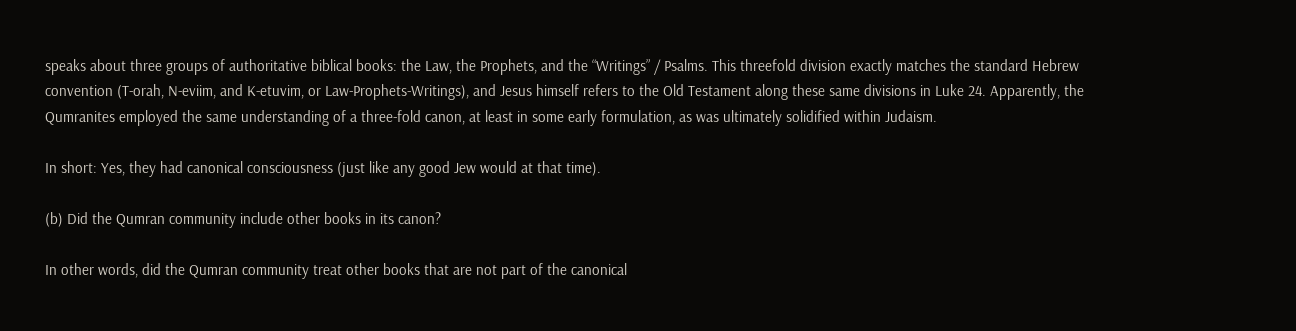speaks about three groups of authoritative biblical books: the Law, the Prophets, and the “Writings” / Psalms. This threefold division exactly matches the standard Hebrew convention (T-orah, N-eviim, and K-etuvim, or Law-Prophets-Writings), and Jesus himself refers to the Old Testament along these same divisions in Luke 24. Apparently, the Qumranites employed the same understanding of a three-fold canon, at least in some early formulation, as was ultimately solidified within Judaism.

In short: Yes, they had canonical consciousness (just like any good Jew would at that time).

(b) Did the Qumran community include other books in its canon?

In other words, did the Qumran community treat other books that are not part of the canonical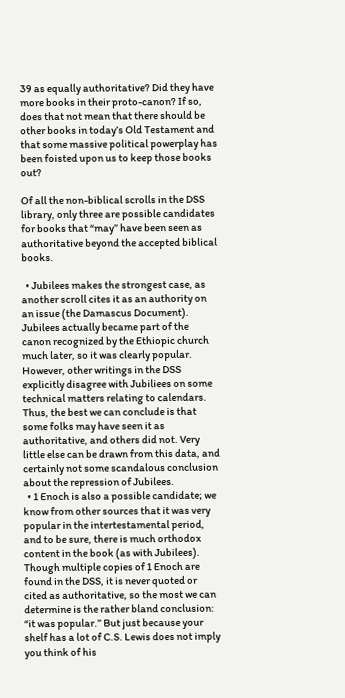39 as equally authoritative? Did they have more books in their proto-canon? If so, does that not mean that there should be other books in today’s Old Testament and that some massive political powerplay has been foisted upon us to keep those books out?

Of all the non-biblical scrolls in the DSS library, only three are possible candidates for books that “may” have been seen as authoritative beyond the accepted biblical books.

  • Jubilees makes the strongest case, as another scroll cites it as an authority on an issue (the Damascus Document). Jubilees actually became part of the canon recognized by the Ethiopic church much later, so it was clearly popular. However, other writings in the DSS explicitly disagree with Jubiliees on some technical matters relating to calendars. Thus, the best we can conclude is that some folks may have seen it as authoritative, and others did not. Very little else can be drawn from this data, and certainly not some scandalous conclusion about the repression of Jubilees.
  • 1 Enoch is also a possible candidate; we know from other sources that it was very popular in the intertestamental period, and to be sure, there is much orthodox content in the book (as with Jubilees). Though multiple copies of 1 Enoch are found in the DSS, it is never quoted or cited as authoritative, so the most we can determine is the rather bland conclusion: “it was popular.” But just because your shelf has a lot of C.S. Lewis does not imply you think of his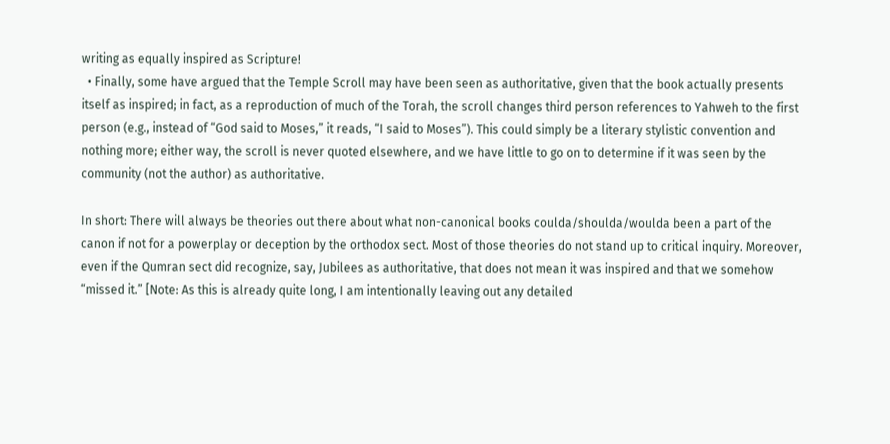writing as equally inspired as Scripture!
  • Finally, some have argued that the Temple Scroll may have been seen as authoritative, given that the book actually presents itself as inspired; in fact, as a reproduction of much of the Torah, the scroll changes third person references to Yahweh to the first person (e.g., instead of “God said to Moses,” it reads, “I said to Moses”). This could simply be a literary stylistic convention and nothing more; either way, the scroll is never quoted elsewhere, and we have little to go on to determine if it was seen by the community (not the author) as authoritative.

In short: There will always be theories out there about what non-canonical books coulda/shoulda/woulda been a part of the canon if not for a powerplay or deception by the orthodox sect. Most of those theories do not stand up to critical inquiry. Moreover, even if the Qumran sect did recognize, say, Jubilees as authoritative, that does not mean it was inspired and that we somehow “missed it.” [Note: As this is already quite long, I am intentionally leaving out any detailed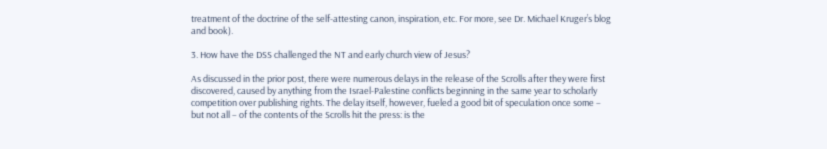treatment of the doctrine of the self-attesting canon, inspiration, etc. For more, see Dr. Michael Kruger’s blog and book).

3. How have the DSS challenged the NT and early church view of Jesus?

As discussed in the prior post, there were numerous delays in the release of the Scrolls after they were first discovered, caused by anything from the Israel-Palestine conflicts beginning in the same year to scholarly competition over publishing rights. The delay itself, however, fueled a good bit of speculation once some – but not all – of the contents of the Scrolls hit the press: is the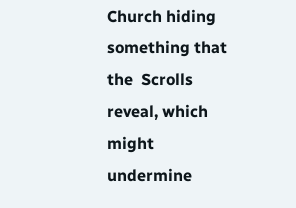Church hiding something that the  Scrolls reveal, which might undermine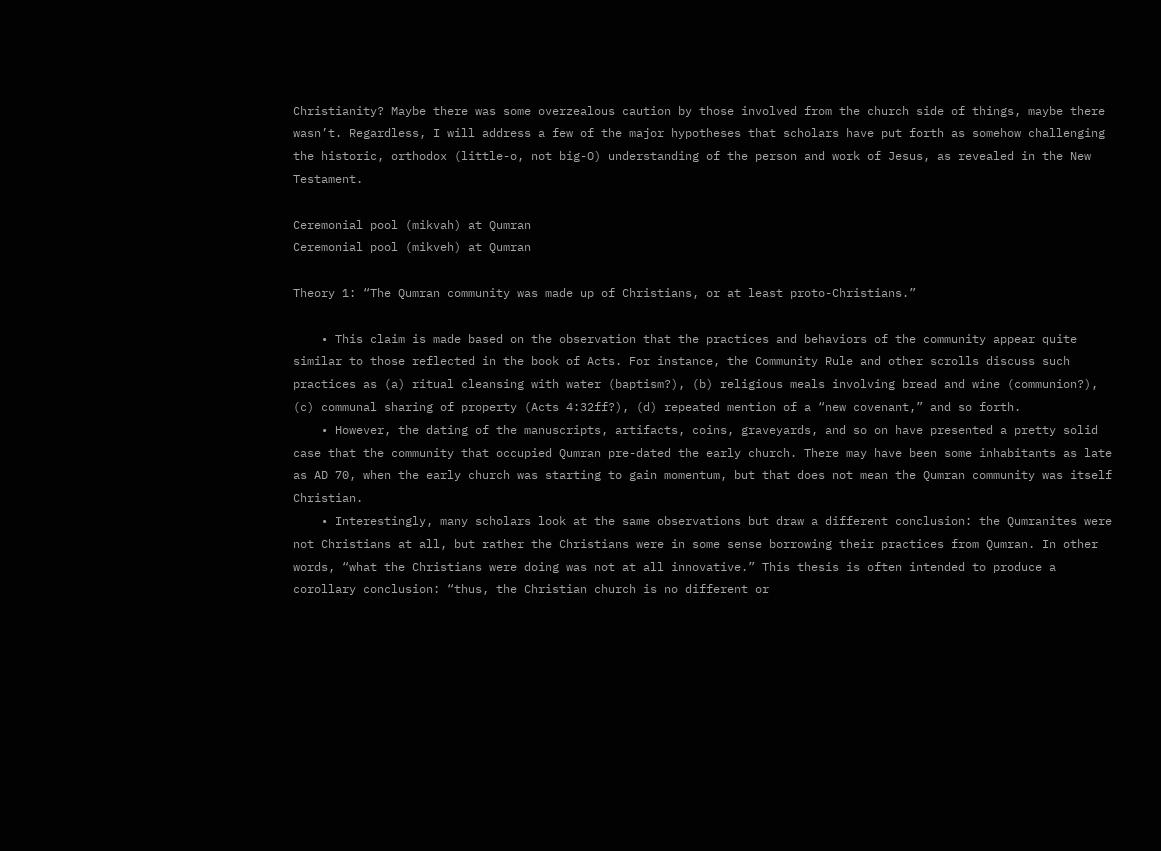Christianity? Maybe there was some overzealous caution by those involved from the church side of things, maybe there wasn’t. Regardless, I will address a few of the major hypotheses that scholars have put forth as somehow challenging the historic, orthodox (little-o, not big-O) understanding of the person and work of Jesus, as revealed in the New Testament.

Ceremonial pool (mikvah) at Qumran
Ceremonial pool (mikveh) at Qumran

Theory 1: “The Qumran community was made up of Christians, or at least proto-Christians.”

    • This claim is made based on the observation that the practices and behaviors of the community appear quite similar to those reflected in the book of Acts. For instance, the Community Rule and other scrolls discuss such practices as (a) ritual cleansing with water (baptism?), (b) religious meals involving bread and wine (communion?), (c) communal sharing of property (Acts 4:32ff?), (d) repeated mention of a “new covenant,” and so forth.
    • However, the dating of the manuscripts, artifacts, coins, graveyards, and so on have presented a pretty solid case that the community that occupied Qumran pre-dated the early church. There may have been some inhabitants as late as AD 70, when the early church was starting to gain momentum, but that does not mean the Qumran community was itself Christian.
    • Interestingly, many scholars look at the same observations but draw a different conclusion: the Qumranites were not Christians at all, but rather the Christians were in some sense borrowing their practices from Qumran. In other words, “what the Christians were doing was not at all innovative.” This thesis is often intended to produce a corollary conclusion: “thus, the Christian church is no different or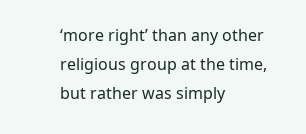‘more right’ than any other religious group at the time, but rather was simply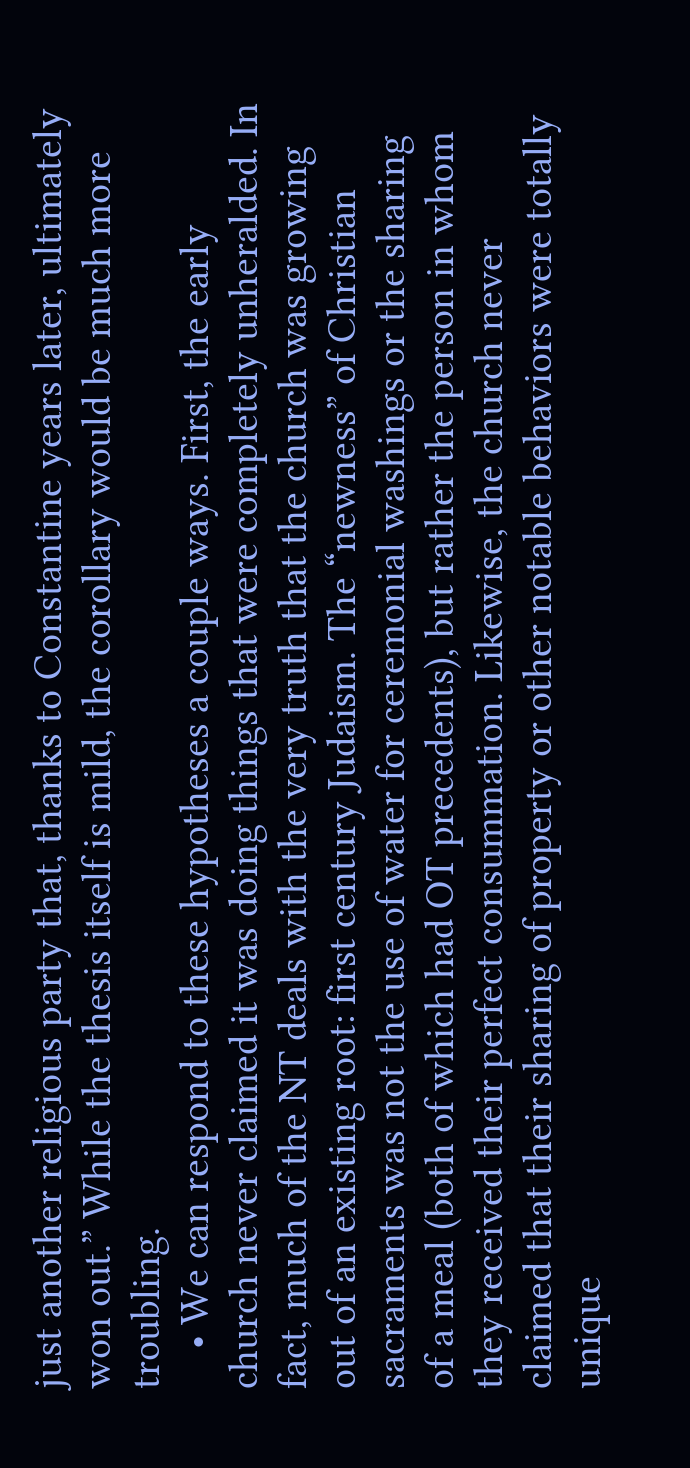just another religious party that, thanks to Constantine years later, ultimately won out.” While the thesis itself is mild, the corollary would be much more troubling.
    • We can respond to these hypotheses a couple ways. First, the early church never claimed it was doing things that were completely unheralded. In fact, much of the NT deals with the very truth that the church was growing out of an existing root: first century Judaism. The “newness” of Christian sacraments was not the use of water for ceremonial washings or the sharing of a meal (both of which had OT precedents), but rather the person in whom they received their perfect consummation. Likewise, the church never claimed that their sharing of property or other notable behaviors were totally unique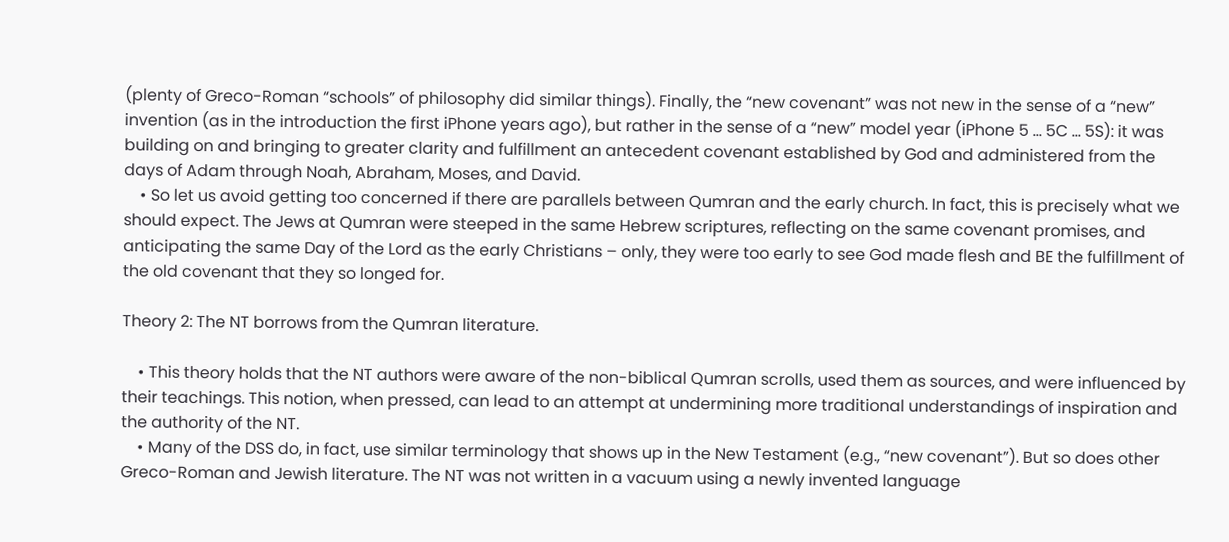(plenty of Greco-Roman “schools” of philosophy did similar things). Finally, the “new covenant” was not new in the sense of a “new” invention (as in the introduction the first iPhone years ago), but rather in the sense of a “new” model year (iPhone 5 … 5C … 5S): it was building on and bringing to greater clarity and fulfillment an antecedent covenant established by God and administered from the days of Adam through Noah, Abraham, Moses, and David.
    • So let us avoid getting too concerned if there are parallels between Qumran and the early church. In fact, this is precisely what we should expect. The Jews at Qumran were steeped in the same Hebrew scriptures, reflecting on the same covenant promises, and anticipating the same Day of the Lord as the early Christians – only, they were too early to see God made flesh and BE the fulfillment of the old covenant that they so longed for.

Theory 2: The NT borrows from the Qumran literature.

    • This theory holds that the NT authors were aware of the non-biblical Qumran scrolls, used them as sources, and were influenced by their teachings. This notion, when pressed, can lead to an attempt at undermining more traditional understandings of inspiration and the authority of the NT.
    • Many of the DSS do, in fact, use similar terminology that shows up in the New Testament (e.g., “new covenant”). But so does other Greco-Roman and Jewish literature. The NT was not written in a vacuum using a newly invented language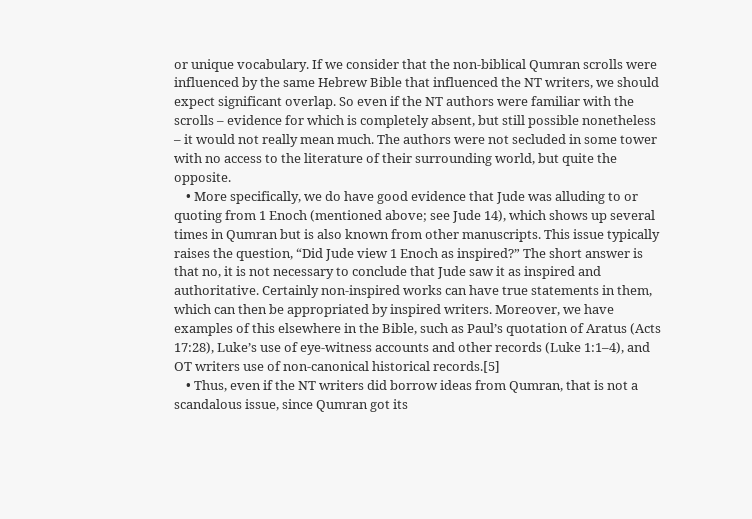or unique vocabulary. If we consider that the non-biblical Qumran scrolls were influenced by the same Hebrew Bible that influenced the NT writers, we should expect significant overlap. So even if the NT authors were familiar with the scrolls – evidence for which is completely absent, but still possible nonetheless – it would not really mean much. The authors were not secluded in some tower with no access to the literature of their surrounding world, but quite the opposite.
    • More specifically, we do have good evidence that Jude was alluding to or quoting from 1 Enoch (mentioned above; see Jude 14), which shows up several times in Qumran but is also known from other manuscripts. This issue typically raises the question, “Did Jude view 1 Enoch as inspired?” The short answer is that no, it is not necessary to conclude that Jude saw it as inspired and authoritative. Certainly non-inspired works can have true statements in them, which can then be appropriated by inspired writers. Moreover, we have examples of this elsewhere in the Bible, such as Paul’s quotation of Aratus (Acts 17:28), Luke’s use of eye-witness accounts and other records (Luke 1:1–4), and OT writers use of non-canonical historical records.[5]
    • Thus, even if the NT writers did borrow ideas from Qumran, that is not a scandalous issue, since Qumran got its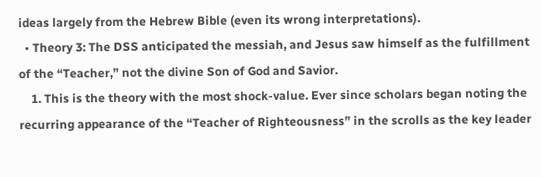ideas largely from the Hebrew Bible (even its wrong interpretations).
  • Theory 3: The DSS anticipated the messiah, and Jesus saw himself as the fulfillment of the “Teacher,” not the divine Son of God and Savior.
    1. This is the theory with the most shock-value. Ever since scholars began noting the recurring appearance of the “Teacher of Righteousness” in the scrolls as the key leader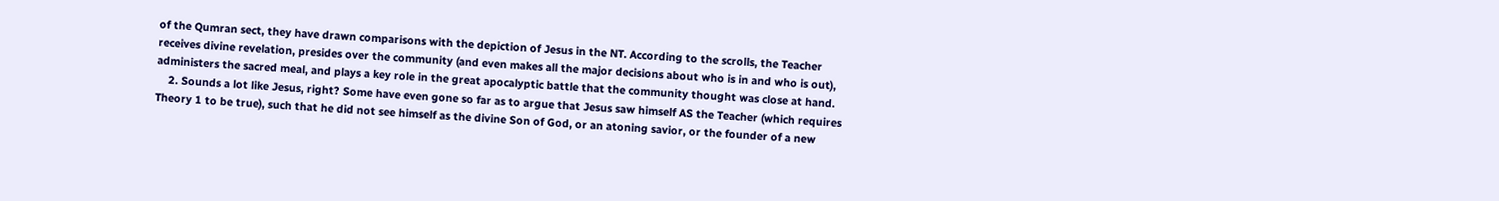of the Qumran sect, they have drawn comparisons with the depiction of Jesus in the NT. According to the scrolls, the Teacher receives divine revelation, presides over the community (and even makes all the major decisions about who is in and who is out), administers the sacred meal, and plays a key role in the great apocalyptic battle that the community thought was close at hand.
    2. Sounds a lot like Jesus, right? Some have even gone so far as to argue that Jesus saw himself AS the Teacher (which requires Theory 1 to be true), such that he did not see himself as the divine Son of God, or an atoning savior, or the founder of a new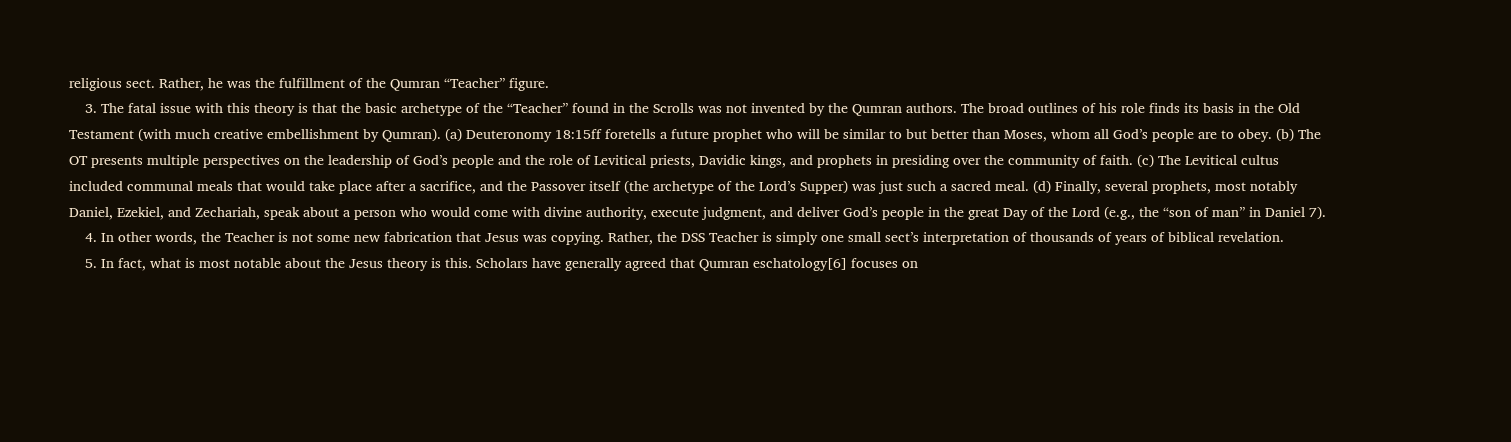religious sect. Rather, he was the fulfillment of the Qumran “Teacher” figure.
    3. The fatal issue with this theory is that the basic archetype of the “Teacher” found in the Scrolls was not invented by the Qumran authors. The broad outlines of his role finds its basis in the Old Testament (with much creative embellishment by Qumran). (a) Deuteronomy 18:15ff foretells a future prophet who will be similar to but better than Moses, whom all God’s people are to obey. (b) The OT presents multiple perspectives on the leadership of God’s people and the role of Levitical priests, Davidic kings, and prophets in presiding over the community of faith. (c) The Levitical cultus included communal meals that would take place after a sacrifice, and the Passover itself (the archetype of the Lord’s Supper) was just such a sacred meal. (d) Finally, several prophets, most notably Daniel, Ezekiel, and Zechariah, speak about a person who would come with divine authority, execute judgment, and deliver God’s people in the great Day of the Lord (e.g., the “son of man” in Daniel 7).
    4. In other words, the Teacher is not some new fabrication that Jesus was copying. Rather, the DSS Teacher is simply one small sect’s interpretation of thousands of years of biblical revelation.
    5. In fact, what is most notable about the Jesus theory is this. Scholars have generally agreed that Qumran eschatology[6] focuses on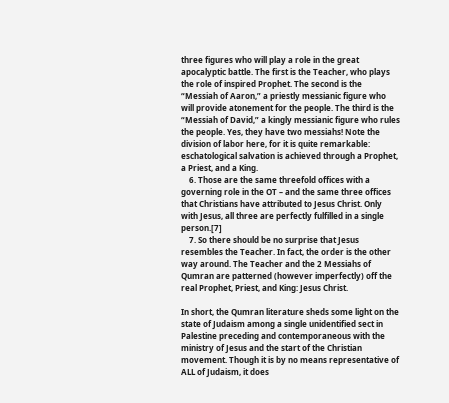three figures who will play a role in the great apocalyptic battle. The first is the Teacher, who plays the role of inspired Prophet. The second is the “Messiah of Aaron,” a priestly messianic figure who will provide atonement for the people. The third is the “Messiah of David,” a kingly messianic figure who rules the people. Yes, they have two messiahs! Note the division of labor here, for it is quite remarkable: eschatological salvation is achieved through a Prophet, a Priest, and a King.
    6. Those are the same threefold offices with a governing role in the OT – and the same three offices that Christians have attributed to Jesus Christ. Only with Jesus, all three are perfectly fulfilled in a single person.[7]
    7. So there should be no surprise that Jesus resembles the Teacher. In fact, the order is the other way around. The Teacher and the 2 Messiahs of Qumran are patterned (however imperfectly) off the real Prophet, Priest, and King: Jesus Christ.

In short, the Qumran literature sheds some light on the state of Judaism among a single unidentified sect in Palestine preceding and contemporaneous with the ministry of Jesus and the start of the Christian movement. Though it is by no means representative of ALL of Judaism, it does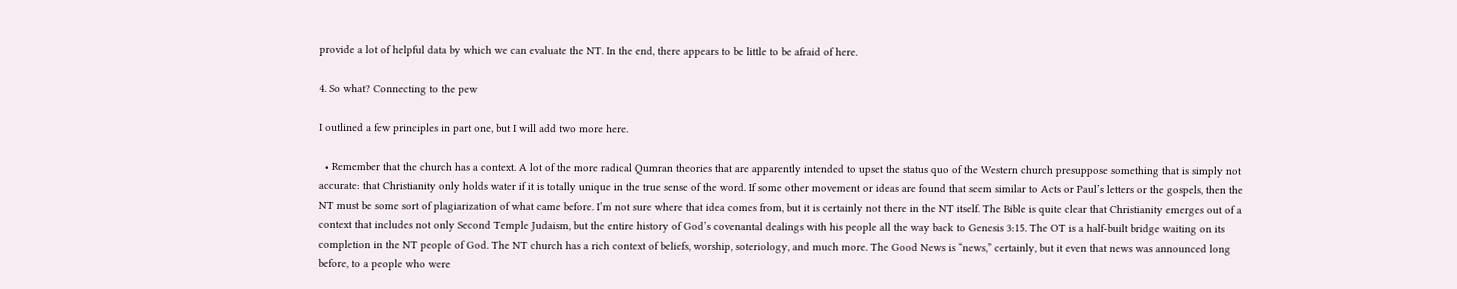provide a lot of helpful data by which we can evaluate the NT. In the end, there appears to be little to be afraid of here.

4. So what? Connecting to the pew

I outlined a few principles in part one, but I will add two more here.

  • Remember that the church has a context. A lot of the more radical Qumran theories that are apparently intended to upset the status quo of the Western church presuppose something that is simply not accurate: that Christianity only holds water if it is totally unique in the true sense of the word. If some other movement or ideas are found that seem similar to Acts or Paul’s letters or the gospels, then the NT must be some sort of plagiarization of what came before. I’m not sure where that idea comes from, but it is certainly not there in the NT itself. The Bible is quite clear that Christianity emerges out of a context that includes not only Second Temple Judaism, but the entire history of God’s covenantal dealings with his people all the way back to Genesis 3:15. The OT is a half-built bridge waiting on its completion in the NT people of God. The NT church has a rich context of beliefs, worship, soteriology, and much more. The Good News is “news,” certainly, but it even that news was announced long before, to a people who were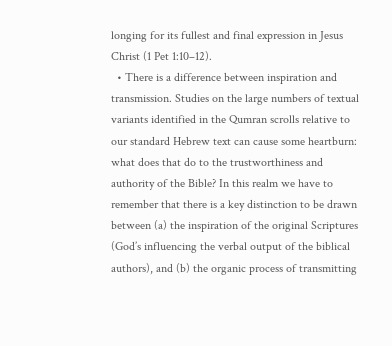longing for its fullest and final expression in Jesus Christ (1 Pet 1:10–12).
  • There is a difference between inspiration and transmission. Studies on the large numbers of textual variants identified in the Qumran scrolls relative to our standard Hebrew text can cause some heartburn: what does that do to the trustworthiness and authority of the Bible? In this realm we have to remember that there is a key distinction to be drawn between (a) the inspiration of the original Scriptures (God’s influencing the verbal output of the biblical authors), and (b) the organic process of transmitting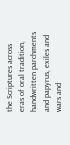the Scriptures across eras of oral tradition, handwritten parchments and papyrus, exiles and wars and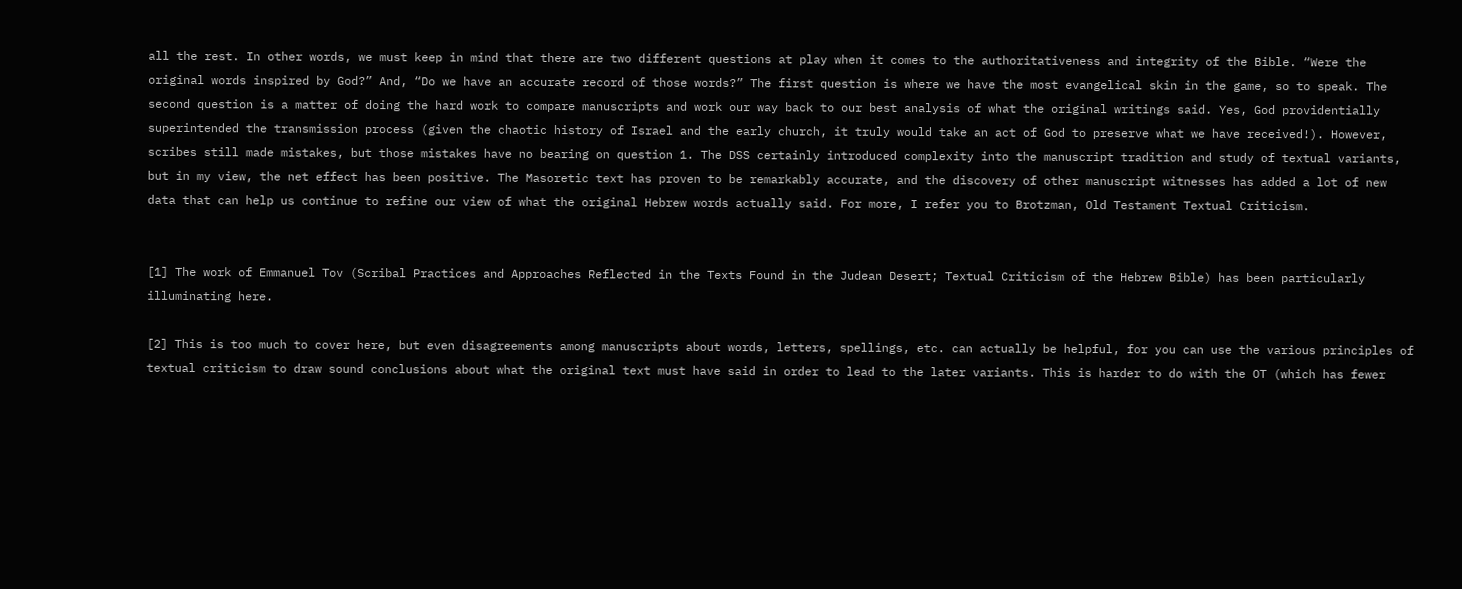all the rest. In other words, we must keep in mind that there are two different questions at play when it comes to the authoritativeness and integrity of the Bible. “Were the original words inspired by God?” And, “Do we have an accurate record of those words?” The first question is where we have the most evangelical skin in the game, so to speak. The second question is a matter of doing the hard work to compare manuscripts and work our way back to our best analysis of what the original writings said. Yes, God providentially superintended the transmission process (given the chaotic history of Israel and the early church, it truly would take an act of God to preserve what we have received!). However, scribes still made mistakes, but those mistakes have no bearing on question 1. The DSS certainly introduced complexity into the manuscript tradition and study of textual variants, but in my view, the net effect has been positive. The Masoretic text has proven to be remarkably accurate, and the discovery of other manuscript witnesses has added a lot of new data that can help us continue to refine our view of what the original Hebrew words actually said. For more, I refer you to Brotzman, Old Testament Textual Criticism.


[1] The work of Emmanuel Tov (Scribal Practices and Approaches Reflected in the Texts Found in the Judean Desert; Textual Criticism of the Hebrew Bible) has been particularly illuminating here.

[2] This is too much to cover here, but even disagreements among manuscripts about words, letters, spellings, etc. can actually be helpful, for you can use the various principles of textual criticism to draw sound conclusions about what the original text must have said in order to lead to the later variants. This is harder to do with the OT (which has fewer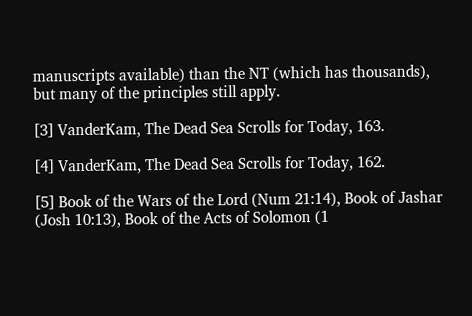manuscripts available) than the NT (which has thousands), but many of the principles still apply.

[3] VanderKam, The Dead Sea Scrolls for Today, 163.

[4] VanderKam, The Dead Sea Scrolls for Today, 162.

[5] Book of the Wars of the Lord (Num 21:14), Book of Jashar (Josh 10:13), Book of the Acts of Solomon (1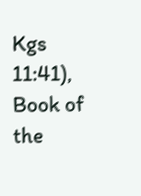Kgs 11:41), Book of the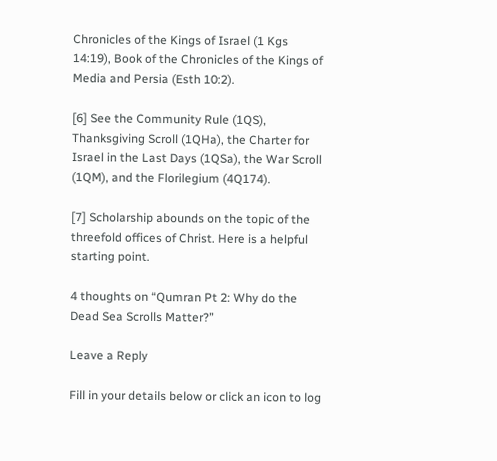Chronicles of the Kings of Israel (1 Kgs 14:19), Book of the Chronicles of the Kings of Media and Persia (Esth 10:2).

[6] See the Community Rule (1QS), Thanksgiving Scroll (1QHa), the Charter for Israel in the Last Days (1QSa), the War Scroll (1QM), and the Florilegium (4Q174).

[7] Scholarship abounds on the topic of the threefold offices of Christ. Here is a helpful starting point.

4 thoughts on “Qumran Pt 2: Why do the Dead Sea Scrolls Matter?”

Leave a Reply

Fill in your details below or click an icon to log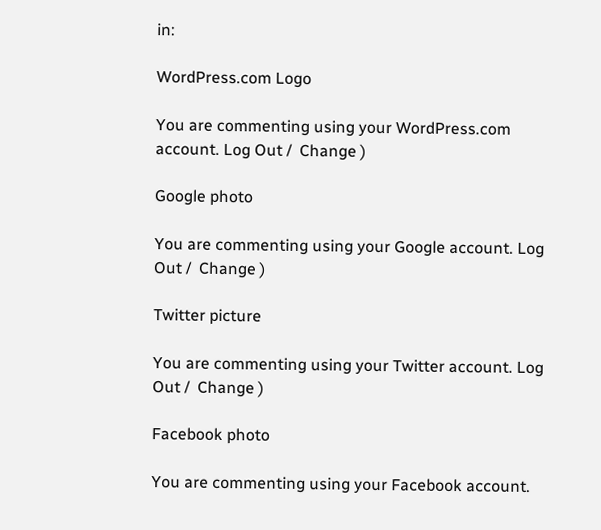in:

WordPress.com Logo

You are commenting using your WordPress.com account. Log Out /  Change )

Google photo

You are commenting using your Google account. Log Out /  Change )

Twitter picture

You are commenting using your Twitter account. Log Out /  Change )

Facebook photo

You are commenting using your Facebook account.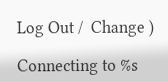Log Out /  Change )

Connecting to %s